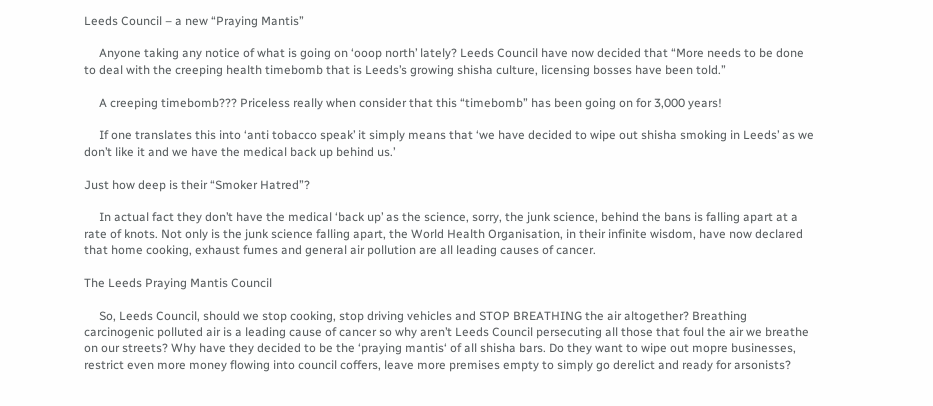Leeds Council – a new “Praying Mantis”

     Anyone taking any notice of what is going on ‘ooop north’ lately? Leeds Council have now decided that “More needs to be done to deal with the creeping health timebomb that is Leeds’s growing shisha culture, licensing bosses have been told.”

     A creeping timebomb??? Priceless really when consider that this “timebomb” has been going on for 3,000 years!

     If one translates this into ‘anti tobacco speak’ it simply means that ‘we have decided to wipe out shisha smoking in Leeds’ as we don’t like it and we have the medical back up behind us.’

Just how deep is their “Smoker Hatred”?

     In actual fact they don’t have the medical ‘back up’ as the science, sorry, the junk science, behind the bans is falling apart at a rate of knots. Not only is the junk science falling apart, the World Health Organisation, in their infinite wisdom, have now declared that home cooking, exhaust fumes and general air pollution are all leading causes of cancer.

The Leeds Praying Mantis Council

     So, Leeds Council, should we stop cooking, stop driving vehicles and STOP BREATHING the air altogether? Breathing carcinogenic polluted air is a leading cause of cancer so why aren’t Leeds Council persecuting all those that foul the air we breathe on our streets? Why have they decided to be the ‘praying mantis‘ of all shisha bars. Do they want to wipe out mopre businesses, restrict even more money flowing into council coffers, leave more premises empty to simply go derelict and ready for arsonists?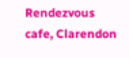Rendezvous cafe, Clarendon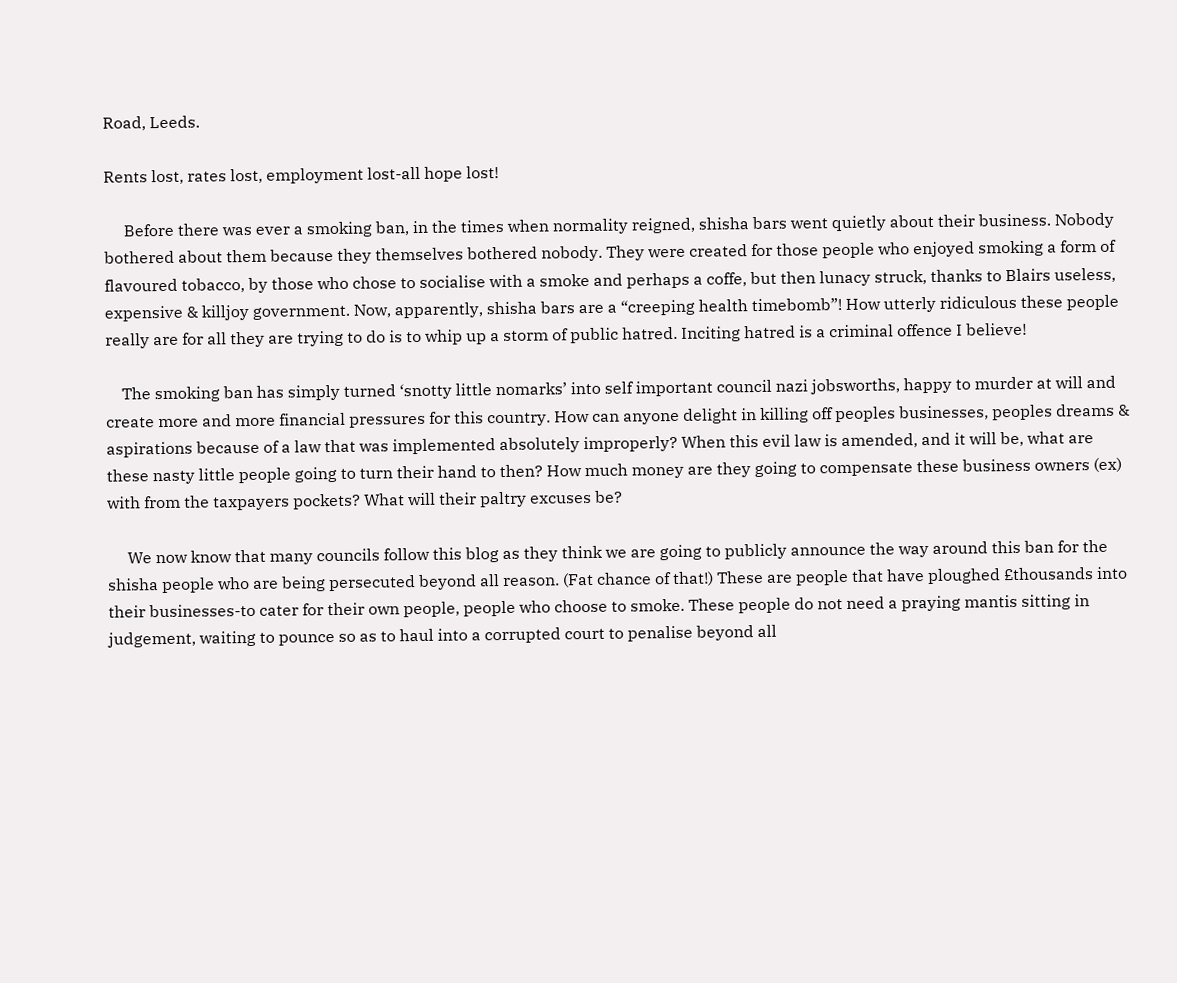Road, Leeds.

Rents lost, rates lost, employment lost-all hope lost!

     Before there was ever a smoking ban, in the times when normality reigned, shisha bars went quietly about their business. Nobody bothered about them because they themselves bothered nobody. They were created for those people who enjoyed smoking a form of flavoured tobacco, by those who chose to socialise with a smoke and perhaps a coffe, but then lunacy struck, thanks to Blairs useless, expensive & killjoy government. Now, apparently, shisha bars are a “creeping health timebomb”! How utterly ridiculous these people really are for all they are trying to do is to whip up a storm of public hatred. Inciting hatred is a criminal offence I believe!

    The smoking ban has simply turned ‘snotty little nomarks’ into self important council nazi jobsworths, happy to murder at will and create more and more financial pressures for this country. How can anyone delight in killing off peoples businesses, peoples dreams & aspirations because of a law that was implemented absolutely improperly? When this evil law is amended, and it will be, what are these nasty little people going to turn their hand to then? How much money are they going to compensate these business owners (ex) with from the taxpayers pockets? What will their paltry excuses be?

     We now know that many councils follow this blog as they think we are going to publicly announce the way around this ban for the shisha people who are being persecuted beyond all reason. (Fat chance of that!) These are people that have ploughed £thousands into their businesses-to cater for their own people, people who choose to smoke. These people do not need a praying mantis sitting in judgement, waiting to pounce so as to haul into a corrupted court to penalise beyond all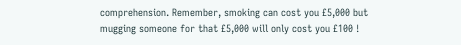comprehension. Remember, smoking can cost you £5,000 but mugging someone for that £5,000 will only cost you £100 !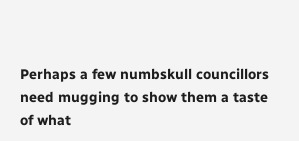Perhaps a few numbskull councillors need mugging to show them a taste of what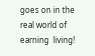goes on in the real world of earning  living!